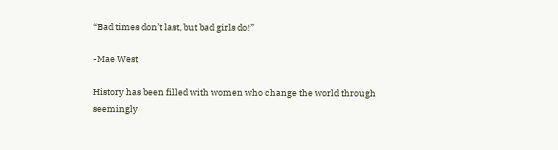“Bad times don’t last, but bad girls do!”

-Mae West

History has been filled with women who change the world through seemingly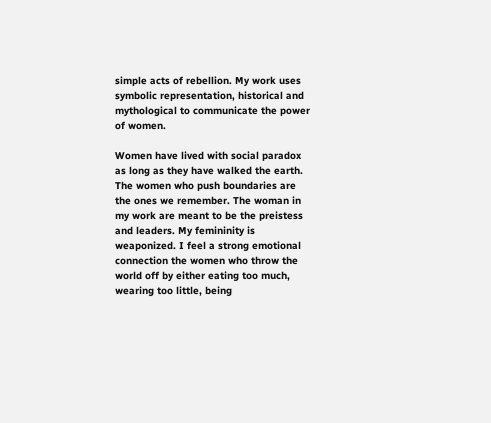simple acts of rebellion. My work uses symbolic representation, historical and mythological to communicate the power of women.

Women have lived with social paradox as long as they have walked the earth. The women who push boundaries are the ones we remember. The woman in my work are meant to be the preistess and leaders. My femininity is weaponized. I feel a strong emotional connection the women who throw the world off by either eating too much, wearing too little, being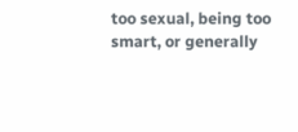too sexual, being too smart, or generally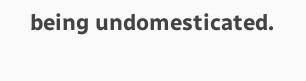being undomesticated.